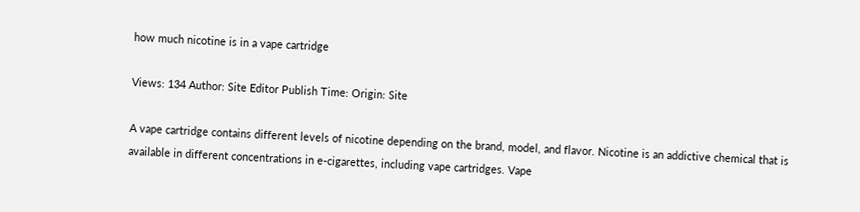how much nicotine is in a vape cartridge

Views: 134 Author: Site Editor Publish Time: Origin: Site

A vape cartridge contains different levels of nicotine depending on the brand, model, and flavor. Nicotine is an addictive chemical that is available in different concentrations in e-cigarettes, including vape cartridges. Vape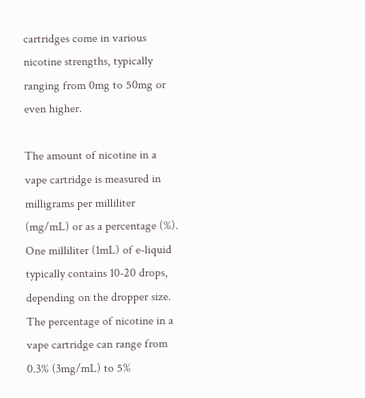cartridges come in various nicotine strengths, typically ranging from 0mg to 50mg or even higher.

The amount of nicotine in a vape cartridge is measured in milligrams per milliliter (mg/mL) or as a percentage (%). One milliliter (1mL) of e-liquid typically contains 10-20 drops, depending on the dropper size. The percentage of nicotine in a vape cartridge can range from 0.3% (3mg/mL) to 5%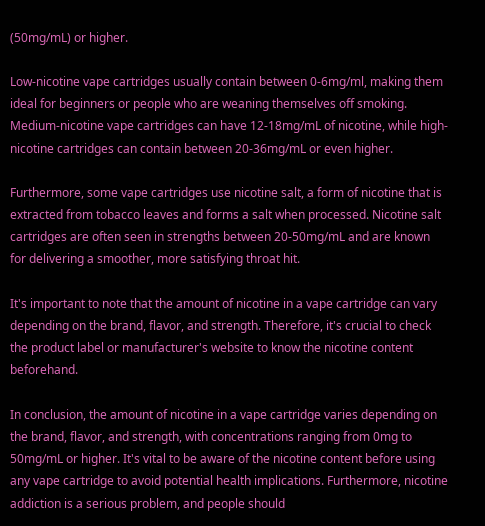(50mg/mL) or higher.

Low-nicotine vape cartridges usually contain between 0-6mg/ml, making them ideal for beginners or people who are weaning themselves off smoking. Medium-nicotine vape cartridges can have 12-18mg/mL of nicotine, while high-nicotine cartridges can contain between 20-36mg/mL or even higher.

Furthermore, some vape cartridges use nicotine salt, a form of nicotine that is extracted from tobacco leaves and forms a salt when processed. Nicotine salt cartridges are often seen in strengths between 20-50mg/mL and are known for delivering a smoother, more satisfying throat hit.

It's important to note that the amount of nicotine in a vape cartridge can vary depending on the brand, flavor, and strength. Therefore, it's crucial to check the product label or manufacturer's website to know the nicotine content beforehand.

In conclusion, the amount of nicotine in a vape cartridge varies depending on the brand, flavor, and strength, with concentrations ranging from 0mg to 50mg/mL or higher. It's vital to be aware of the nicotine content before using any vape cartridge to avoid potential health implications. Furthermore, nicotine addiction is a serious problem, and people should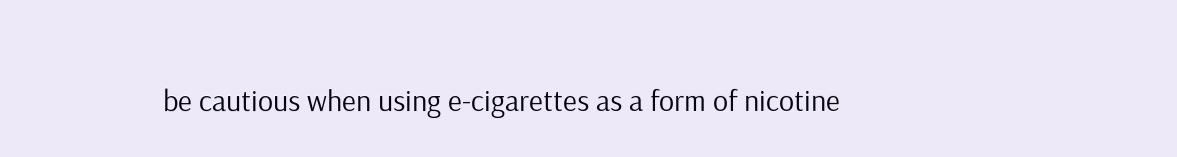be cautious when using e-cigarettes as a form of nicotine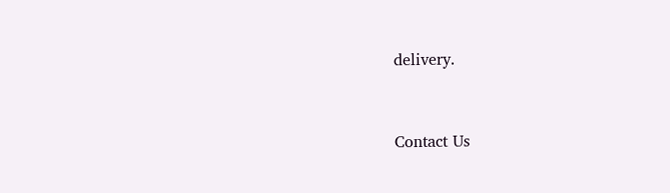delivery.


Contact Us